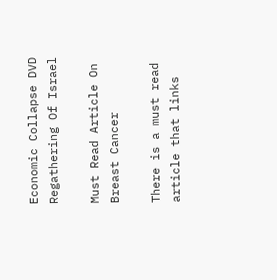Economic Collapse DVD
Regathering Of Israel

Must Read Article On Breast Cancer

There is a must read article that links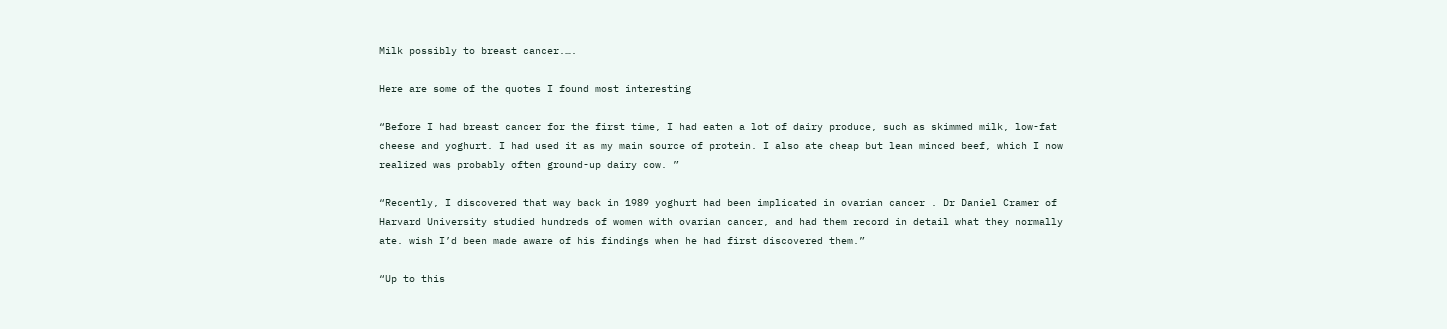Milk possibly to breast cancer.….

Here are some of the quotes I found most interesting

“Before I had breast cancer for the first time, I had eaten a lot of dairy produce, such as skimmed milk, low-fat cheese and yoghurt. I had used it as my main source of protein. I also ate cheap but lean minced beef, which I now realized was probably often ground-up dairy cow. ”

“Recently, I discovered that way back in 1989 yoghurt had been implicated in ovarian cancer . Dr Daniel Cramer of Harvard University studied hundreds of women with ovarian cancer, and had them record in detail what they normally ate. wish I’d been made aware of his findings when he had first discovered them.”

“Up to this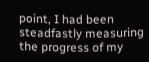point, I had been steadfastly measuring the progress of my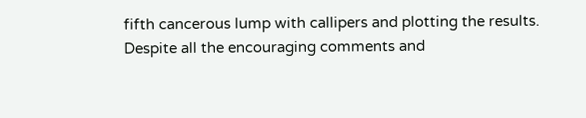fifth cancerous lump with callipers and plotting the results. Despite all the encouraging comments and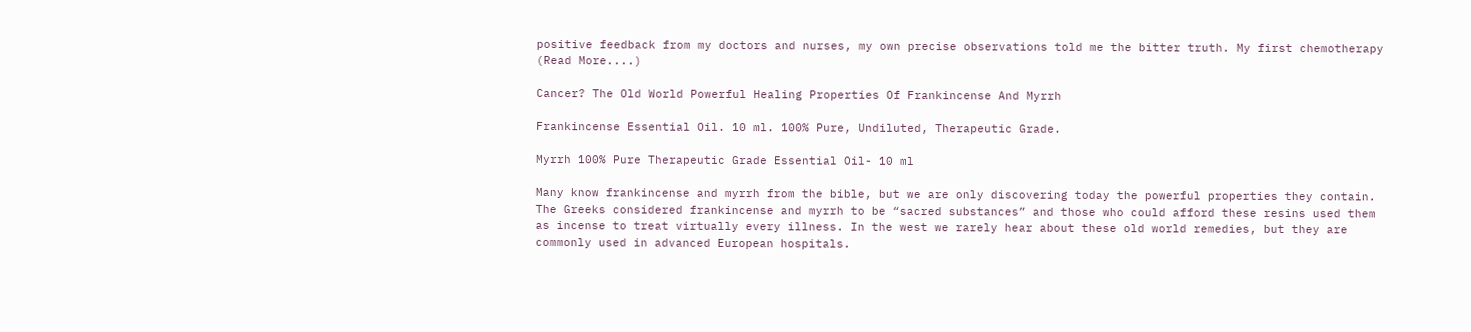positive feedback from my doctors and nurses, my own precise observations told me the bitter truth. My first chemotherapy (Read More....)

Cancer? The Old World Powerful Healing Properties Of Frankincense And Myrrh

Frankincense Essential Oil. 10 ml. 100% Pure, Undiluted, Therapeutic Grade.

Myrrh 100% Pure Therapeutic Grade Essential Oil- 10 ml

Many know frankincense and myrrh from the bible, but we are only discovering today the powerful properties they contain. The Greeks considered frankincense and myrrh to be “sacred substances” and those who could afford these resins used them as incense to treat virtually every illness. In the west we rarely hear about these old world remedies, but they are commonly used in advanced European hospitals.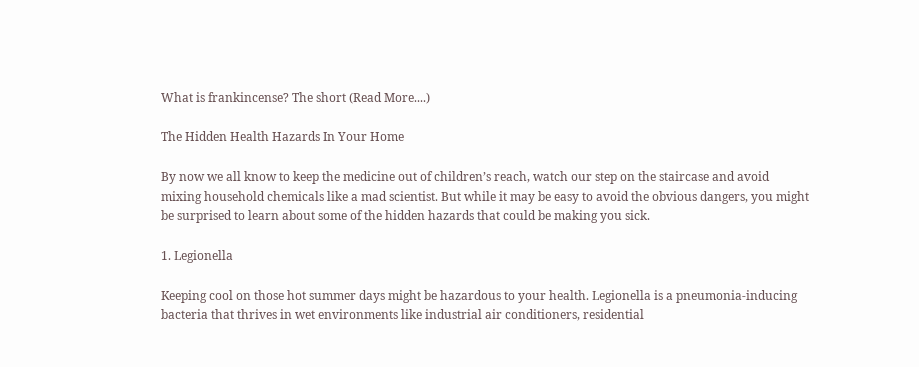What is frankincense? The short (Read More....)

The Hidden Health Hazards In Your Home

By now we all know to keep the medicine out of children’s reach, watch our step on the staircase and avoid mixing household chemicals like a mad scientist. But while it may be easy to avoid the obvious dangers, you might be surprised to learn about some of the hidden hazards that could be making you sick.

1. Legionella

Keeping cool on those hot summer days might be hazardous to your health. Legionella is a pneumonia-inducing bacteria that thrives in wet environments like industrial air conditioners, residential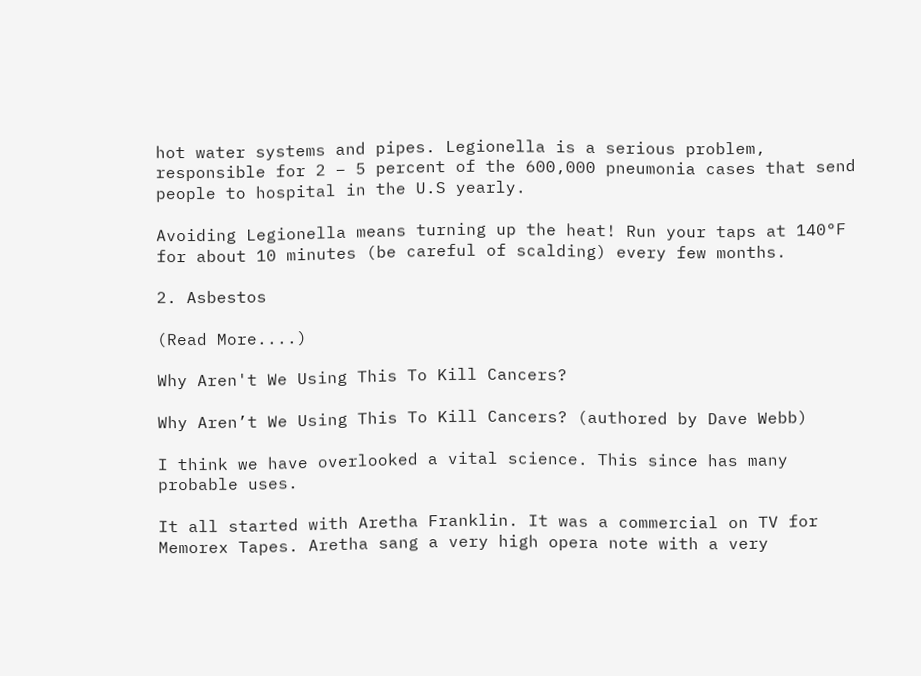hot water systems and pipes. Legionella is a serious problem, responsible for 2 – 5 percent of the 600,000 pneumonia cases that send people to hospital in the U.S yearly.

Avoiding Legionella means turning up the heat! Run your taps at 140°F for about 10 minutes (be careful of scalding) every few months.

2. Asbestos

(Read More....)

Why Aren't We Using This To Kill Cancers?

Why Aren’t We Using This To Kill Cancers? (authored by Dave Webb)

I think we have overlooked a vital science. This since has many probable uses.

It all started with Aretha Franklin. It was a commercial on TV for Memorex Tapes. Aretha sang a very high opera note with a very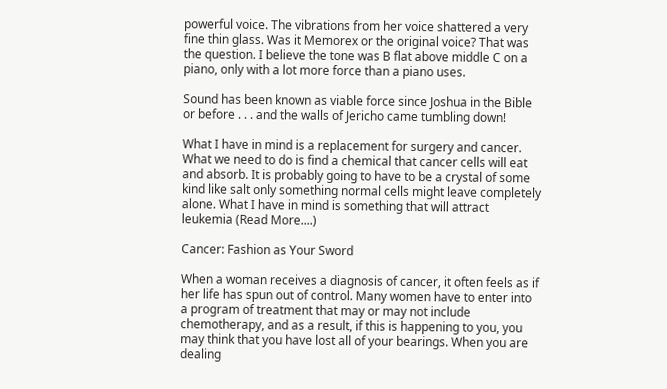powerful voice. The vibrations from her voice shattered a very fine thin glass. Was it Memorex or the original voice? That was the question. I believe the tone was B flat above middle C on a piano, only with a lot more force than a piano uses.

Sound has been known as viable force since Joshua in the Bible or before . . . and the walls of Jericho came tumbling down!

What I have in mind is a replacement for surgery and cancer. What we need to do is find a chemical that cancer cells will eat and absorb. It is probably going to have to be a crystal of some kind like salt only something normal cells might leave completely alone. What I have in mind is something that will attract leukemia (Read More....)

Cancer: Fashion as Your Sword

When a woman receives a diagnosis of cancer, it often feels as if her life has spun out of control. Many women have to enter into a program of treatment that may or may not include chemotherapy, and as a result, if this is happening to you, you may think that you have lost all of your bearings. When you are dealing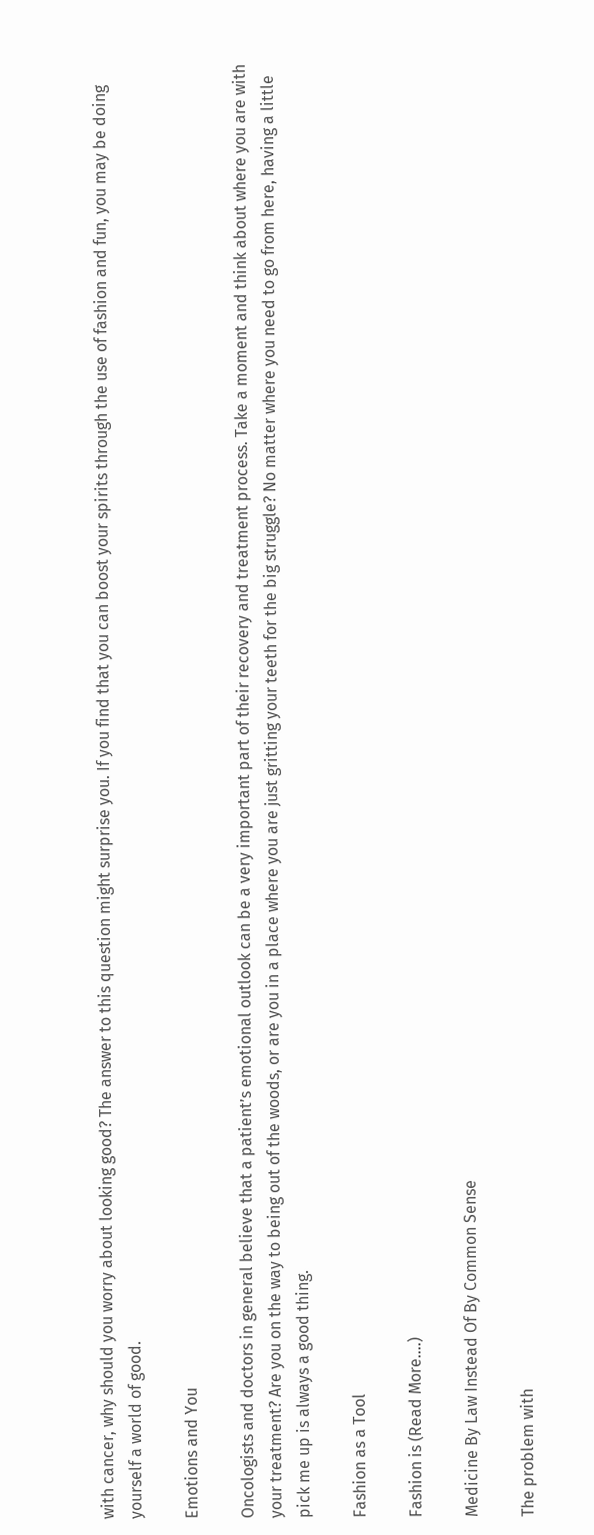with cancer, why should you worry about looking good? The answer to this question might surprise you. If you find that you can boost your spirits through the use of fashion and fun, you may be doing yourself a world of good.

Emotions and You

Oncologists and doctors in general believe that a patient’s emotional outlook can be a very important part of their recovery and treatment process. Take a moment and think about where you are with your treatment? Are you on the way to being out of the woods, or are you in a place where you are just gritting your teeth for the big struggle? No matter where you need to go from here, having a little pick me up is always a good thing.

Fashion as a Tool

Fashion is (Read More....)

Medicine By Law Instead Of By Common Sense

The problem with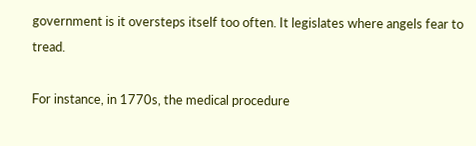government is it oversteps itself too often. It legislates where angels fear to tread.

For instance, in 1770s, the medical procedure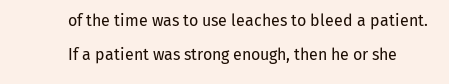of the time was to use leaches to bleed a patient. If a patient was strong enough, then he or she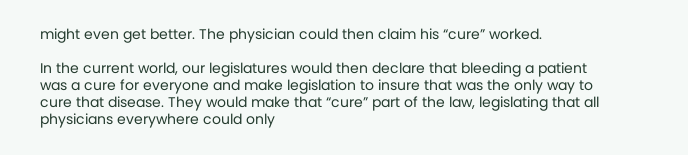might even get better. The physician could then claim his “cure” worked.

In the current world, our legislatures would then declare that bleeding a patient was a cure for everyone and make legislation to insure that was the only way to cure that disease. They would make that “cure” part of the law, legislating that all physicians everywhere could only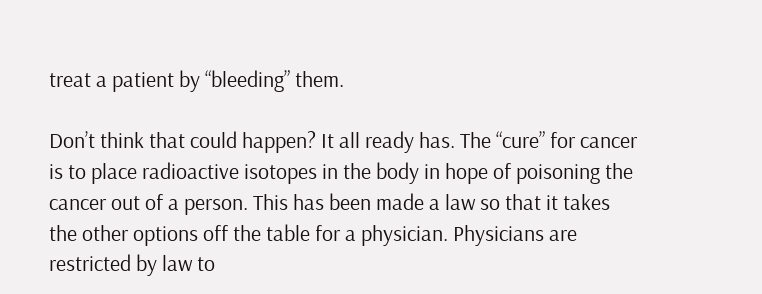treat a patient by “bleeding” them.

Don’t think that could happen? It all ready has. The “cure” for cancer is to place radioactive isotopes in the body in hope of poisoning the cancer out of a person. This has been made a law so that it takes the other options off the table for a physician. Physicians are restricted by law to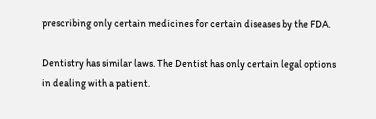prescribing only certain medicines for certain diseases by the FDA.

Dentistry has similar laws. The Dentist has only certain legal options in dealing with a patient.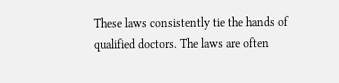These laws consistently tie the hands of qualified doctors. The laws are often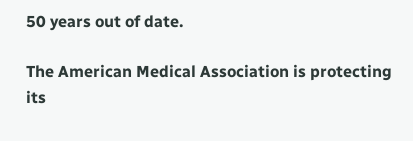50 years out of date.

The American Medical Association is protecting its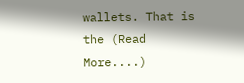wallets. That is the (Read More....)